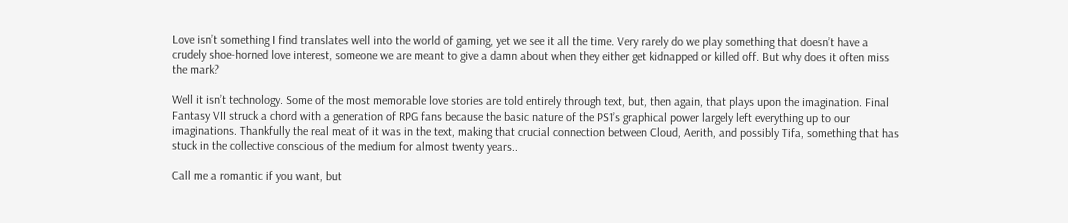Love isn’t something I find translates well into the world of gaming, yet we see it all the time. Very rarely do we play something that doesn’t have a crudely shoe-horned love interest, someone we are meant to give a damn about when they either get kidnapped or killed off. But why does it often miss the mark?

Well it isn’t technology. Some of the most memorable love stories are told entirely through text, but, then again, that plays upon the imagination. Final Fantasy VII struck a chord with a generation of RPG fans because the basic nature of the PS1’s graphical power largely left everything up to our imaginations. Thankfully the real meat of it was in the text, making that crucial connection between Cloud, Aerith, and possibly Tifa, something that has stuck in the collective conscious of the medium for almost twenty years..

Call me a romantic if you want, but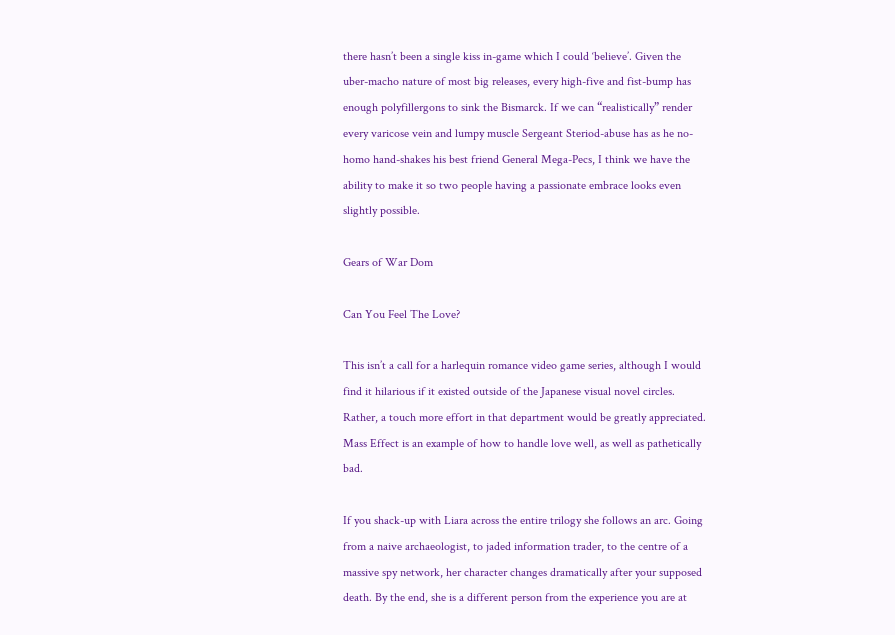there hasn’t been a single kiss in-game which I could ‘believe’. Given the uber-macho nature of most big releases, every high-five and fist-bump has enough polyfillergons to sink the Bismarck. If we can “realistically” render every varicose vein and lumpy muscle Sergeant Steriod-abuse has as he no-homo hand-shakes his best friend General Mega-Pecs, I think we have the ability to make it so two people having a passionate embrace looks even slightly possible.

Gears of War Dom

Can You Feel The Love?

This isn’t a call for a harlequin romance video game series, although I would find it hilarious if it existed outside of the Japanese visual novel circles. Rather, a touch more effort in that department would be greatly appreciated. Mass Effect is an example of how to handle love well, as well as pathetically bad.

If you shack-up with Liara across the entire trilogy she follows an arc. Going from a naive archaeologist, to jaded information trader, to the centre of a massive spy network, her character changes dramatically after your supposed death. By the end, she is a different person from the experience you are at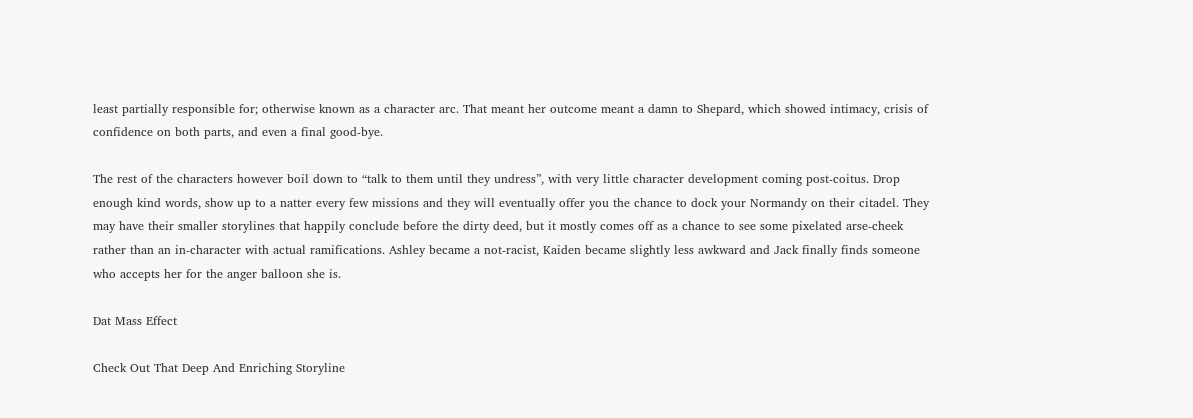least partially responsible for; otherwise known as a character arc. That meant her outcome meant a damn to Shepard, which showed intimacy, crisis of confidence on both parts, and even a final good-bye.

The rest of the characters however boil down to “talk to them until they undress”, with very little character development coming post-coitus. Drop enough kind words, show up to a natter every few missions and they will eventually offer you the chance to dock your Normandy on their citadel. They may have their smaller storylines that happily conclude before the dirty deed, but it mostly comes off as a chance to see some pixelated arse-cheek rather than an in-character with actual ramifications. Ashley became a not-racist, Kaiden became slightly less awkward and Jack finally finds someone who accepts her for the anger balloon she is.

Dat Mass Effect

Check Out That Deep And Enriching Storyline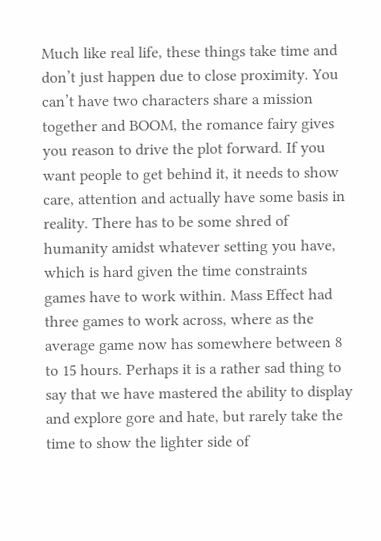Much like real life, these things take time and don’t just happen due to close proximity. You can’t have two characters share a mission together and BOOM, the romance fairy gives you reason to drive the plot forward. If you want people to get behind it, it needs to show care, attention and actually have some basis in reality. There has to be some shred of humanity amidst whatever setting you have, which is hard given the time constraints games have to work within. Mass Effect had three games to work across, where as the average game now has somewhere between 8 to 15 hours. Perhaps it is a rather sad thing to say that we have mastered the ability to display and explore gore and hate, but rarely take the time to show the lighter side of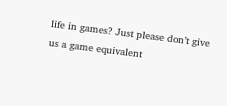life in games? Just please don’t give us a game equivalent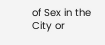of Sex in the City or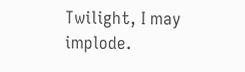Twilight, I may implode.